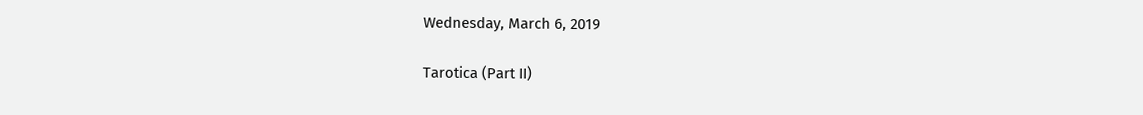Wednesday, March 6, 2019

Tarotica (Part II)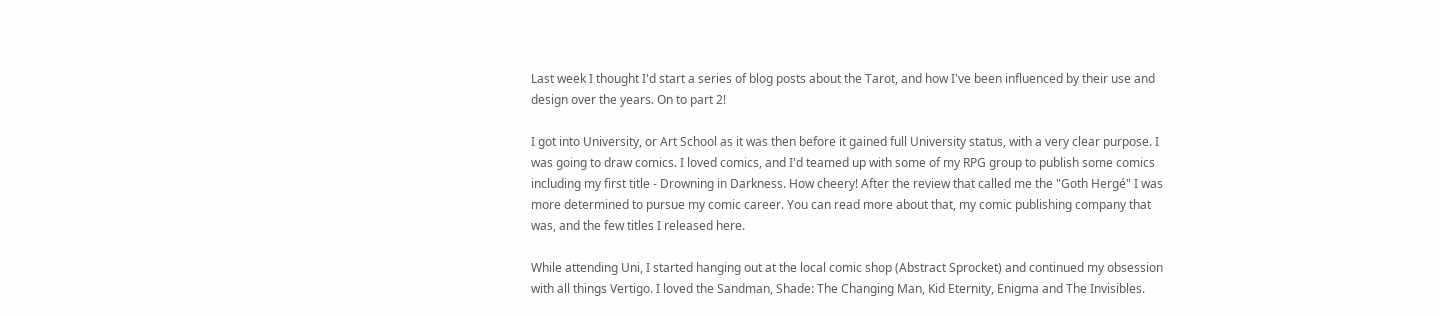Last week I thought I'd start a series of blog posts about the Tarot, and how I've been influenced by their use and design over the years. On to part 2!

I got into University, or Art School as it was then before it gained full University status, with a very clear purpose. I was going to draw comics. I loved comics, and I'd teamed up with some of my RPG group to publish some comics including my first title - Drowning in Darkness. How cheery! After the review that called me the "Goth Hergé" I was more determined to pursue my comic career. You can read more about that, my comic publishing company that was, and the few titles I released here.

While attending Uni, I started hanging out at the local comic shop (Abstract Sprocket) and continued my obsession with all things Vertigo. I loved the Sandman, Shade: The Changing Man, Kid Eternity, Enigma and The Invisibles.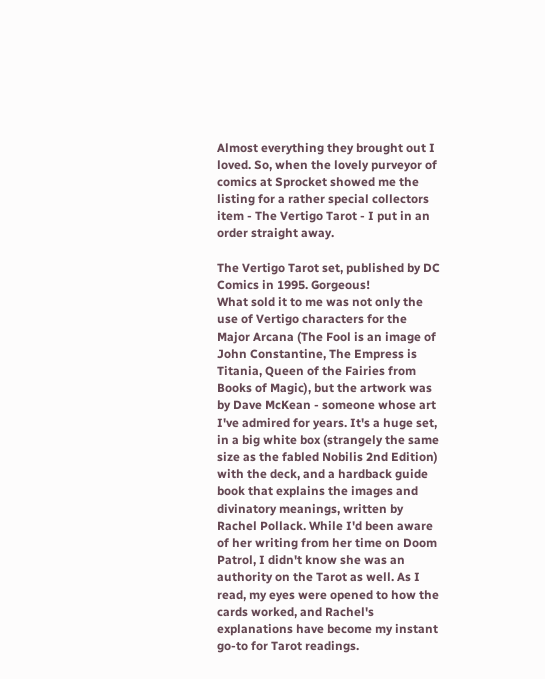Almost everything they brought out I loved. So, when the lovely purveyor of comics at Sprocket showed me the listing for a rather special collectors item - The Vertigo Tarot - I put in an order straight away.

The Vertigo Tarot set, published by DC Comics in 1995. Gorgeous!
What sold it to me was not only the use of Vertigo characters for the Major Arcana (The Fool is an image of John Constantine, The Empress is Titania, Queen of the Fairies from Books of Magic), but the artwork was by Dave McKean - someone whose art I've admired for years. It's a huge set, in a big white box (strangely the same size as the fabled Nobilis 2nd Edition) with the deck, and a hardback guide book that explains the images and divinatory meanings, written by Rachel Pollack. While I'd been aware of her writing from her time on Doom Patrol, I didn't know she was an authority on the Tarot as well. As I read, my eyes were opened to how the cards worked, and Rachel's explanations have become my instant go-to for Tarot readings.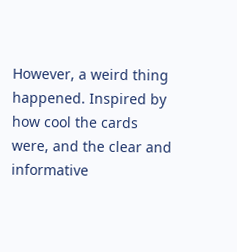However, a weird thing happened. Inspired by how cool the cards were, and the clear and informative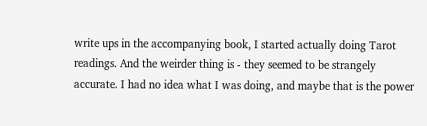write ups in the accompanying book, I started actually doing Tarot readings. And the weirder thing is - they seemed to be strangely accurate. I had no idea what I was doing, and maybe that is the power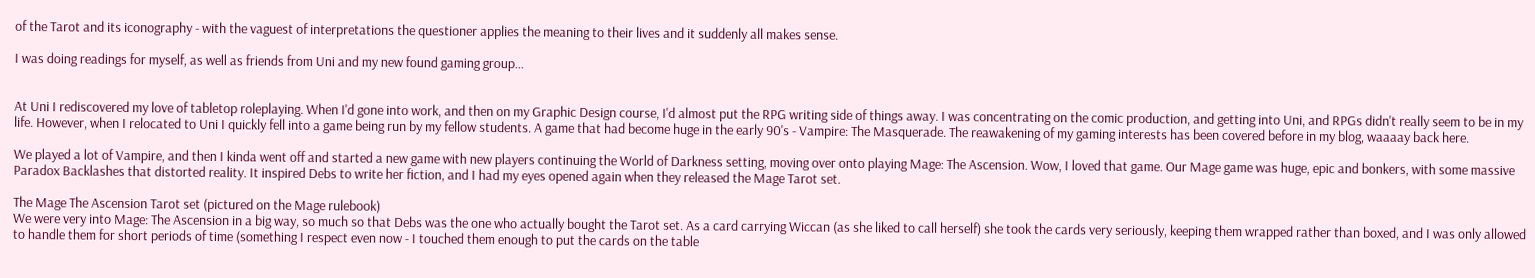of the Tarot and its iconography - with the vaguest of interpretations the questioner applies the meaning to their lives and it suddenly all makes sense.

I was doing readings for myself, as well as friends from Uni and my new found gaming group...


At Uni I rediscovered my love of tabletop roleplaying. When I'd gone into work, and then on my Graphic Design course, I'd almost put the RPG writing side of things away. I was concentrating on the comic production, and getting into Uni, and RPGs didn't really seem to be in my life. However, when I relocated to Uni I quickly fell into a game being run by my fellow students. A game that had become huge in the early 90's - Vampire: The Masquerade. The reawakening of my gaming interests has been covered before in my blog, waaaay back here.

We played a lot of Vampire, and then I kinda went off and started a new game with new players continuing the World of Darkness setting, moving over onto playing Mage: The Ascension. Wow, I loved that game. Our Mage game was huge, epic and bonkers, with some massive Paradox Backlashes that distorted reality. It inspired Debs to write her fiction, and I had my eyes opened again when they released the Mage Tarot set.

The Mage The Ascension Tarot set (pictured on the Mage rulebook)
We were very into Mage: The Ascension in a big way, so much so that Debs was the one who actually bought the Tarot set. As a card carrying Wiccan (as she liked to call herself) she took the cards very seriously, keeping them wrapped rather than boxed, and I was only allowed to handle them for short periods of time (something I respect even now - I touched them enough to put the cards on the table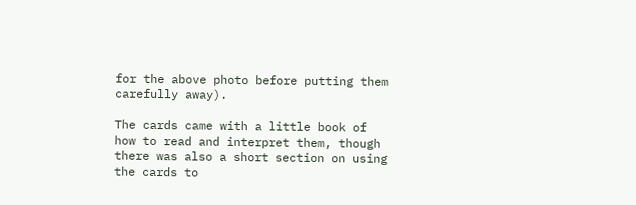for the above photo before putting them carefully away).

The cards came with a little book of how to read and interpret them, though there was also a short section on using the cards to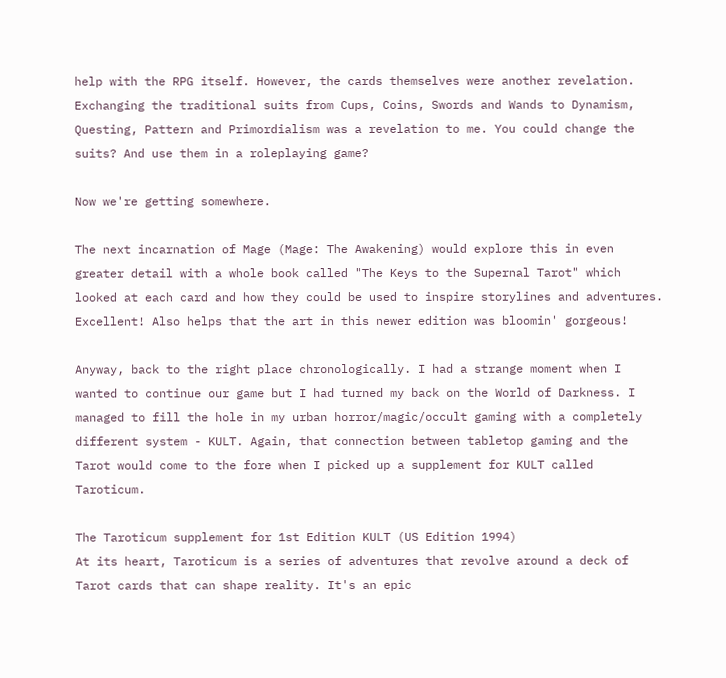help with the RPG itself. However, the cards themselves were another revelation. Exchanging the traditional suits from Cups, Coins, Swords and Wands to Dynamism, Questing, Pattern and Primordialism was a revelation to me. You could change the suits? And use them in a roleplaying game?

Now we're getting somewhere.

The next incarnation of Mage (Mage: The Awakening) would explore this in even greater detail with a whole book called "The Keys to the Supernal Tarot" which looked at each card and how they could be used to inspire storylines and adventures. Excellent! Also helps that the art in this newer edition was bloomin' gorgeous!

Anyway, back to the right place chronologically. I had a strange moment when I wanted to continue our game but I had turned my back on the World of Darkness. I managed to fill the hole in my urban horror/magic/occult gaming with a completely different system - KULT. Again, that connection between tabletop gaming and the Tarot would come to the fore when I picked up a supplement for KULT called Taroticum.

The Taroticum supplement for 1st Edition KULT (US Edition 1994)
At its heart, Taroticum is a series of adventures that revolve around a deck of Tarot cards that can shape reality. It's an epic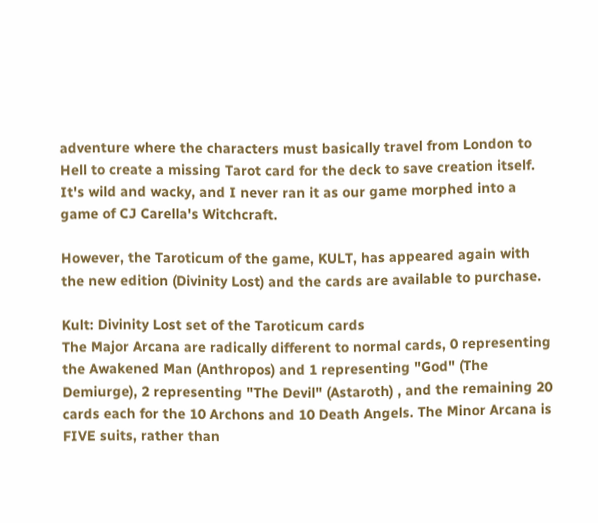adventure where the characters must basically travel from London to Hell to create a missing Tarot card for the deck to save creation itself. It's wild and wacky, and I never ran it as our game morphed into a game of CJ Carella's Witchcraft.

However, the Taroticum of the game, KULT, has appeared again with the new edition (Divinity Lost) and the cards are available to purchase.

Kult: Divinity Lost set of the Taroticum cards
The Major Arcana are radically different to normal cards, 0 representing the Awakened Man (Anthropos) and 1 representing "God" (The Demiurge), 2 representing "The Devil" (Astaroth) , and the remaining 20 cards each for the 10 Archons and 10 Death Angels. The Minor Arcana is FIVE suits, rather than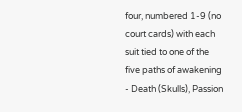four, numbered 1-9 (no court cards) with each suit tied to one of the five paths of awakening - Death (Skulls), Passion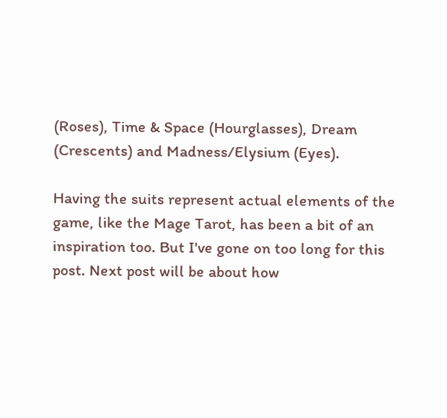(Roses), Time & Space (Hourglasses), Dream (Crescents) and Madness/Elysium (Eyes).

Having the suits represent actual elements of the game, like the Mage Tarot, has been a bit of an inspiration too. But I've gone on too long for this post. Next post will be about how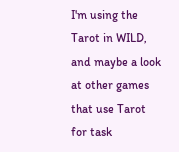I'm using the Tarot in WILD, and maybe a look at other games that use Tarot for task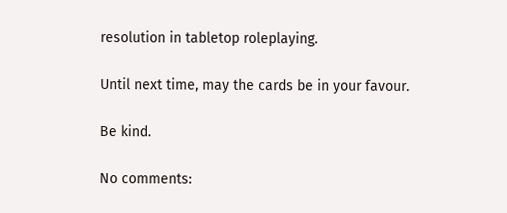resolution in tabletop roleplaying.

Until next time, may the cards be in your favour.

Be kind.

No comments: